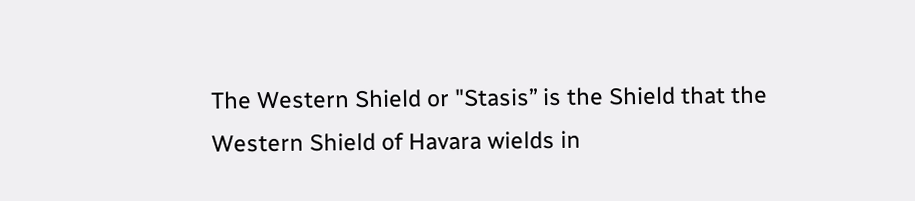The Western Shield or "Stasis’’ is the Shield that the Western Shield of Havara wields in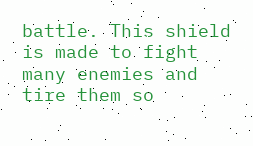battle. This shield is made to fight many enemies and tire them so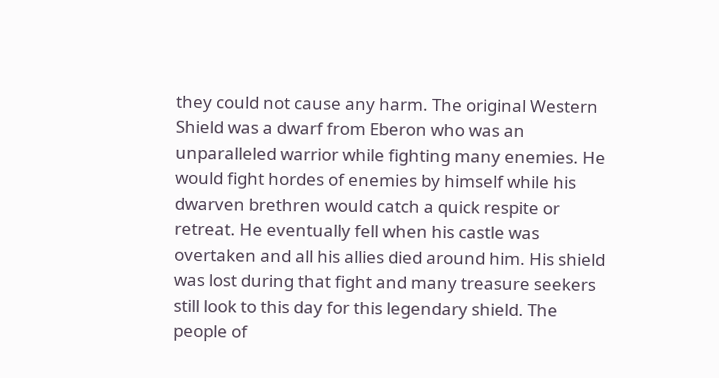they could not cause any harm. The original Western Shield was a dwarf from Eberon who was an unparalleled warrior while fighting many enemies. He would fight hordes of enemies by himself while his dwarven brethren would catch a quick respite or retreat. He eventually fell when his castle was overtaken and all his allies died around him. His shield was lost during that fight and many treasure seekers still look to this day for this legendary shield. The people of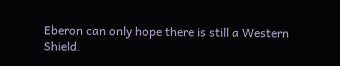Eberon can only hope there is still a Western Shield.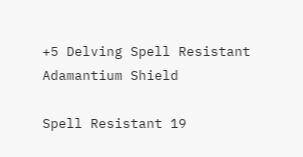+5 Delving Spell Resistant Adamantium Shield

Spell Resistant 19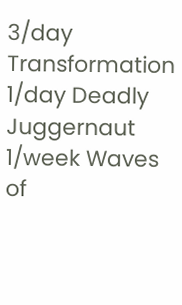3/day Transformation
1/day Deadly Juggernaut
1/week Waves of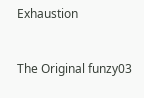Exhaustion


The Original funzy03